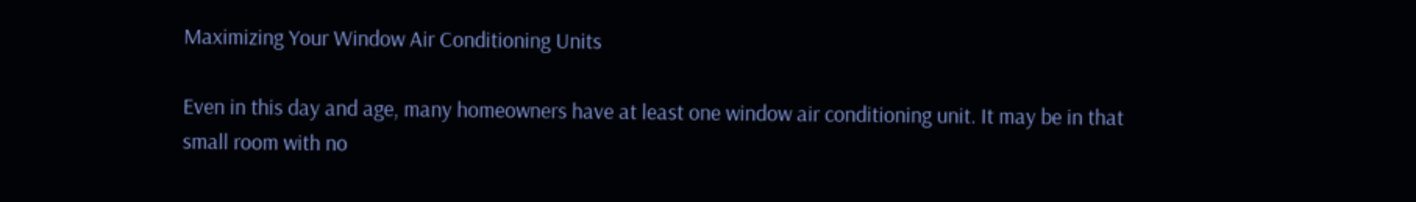Maximizing Your Window Air Conditioning Units

Even in this day and age, many homeowners have at least one window air conditioning unit. It may be in that small room with no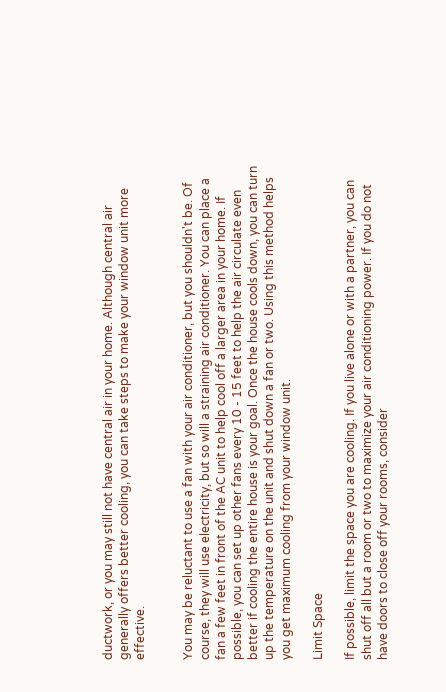ductwork, or you may still not have central air in your home. Although central air generally offers better cooling, you can take steps to make your window unit more effective.


You may be reluctant to use a fan with your air conditioner, but you shouldn't be. Of course, they will use electricity, but so will a straining air conditioner. You can place a fan a few feet in front of the AC unit to help cool off a larger area in your home. If possible, you can set up other fans every 10 - 15 feet to help the air circulate even better if cooling the entire house is your goal. Once the house cools down, you can turn up the temperature on the unit and shut down a fan or two. Using this method helps you get maximum cooling from your window unit.

Limit Space

If possible, limit the space you are cooling. If you live alone or with a partner, you can shut off all but a room or two to maximize your air conditioning power. If you do not have doors to close off your rooms, consider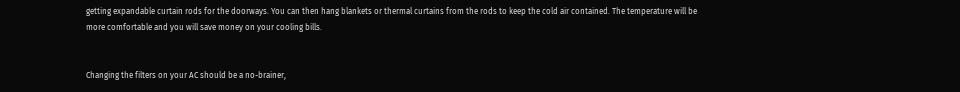getting expandable curtain rods for the doorways. You can then hang blankets or thermal curtains from the rods to keep the cold air contained. The temperature will be more comfortable and you will save money on your cooling bills.


Changing the filters on your AC should be a no-brainer,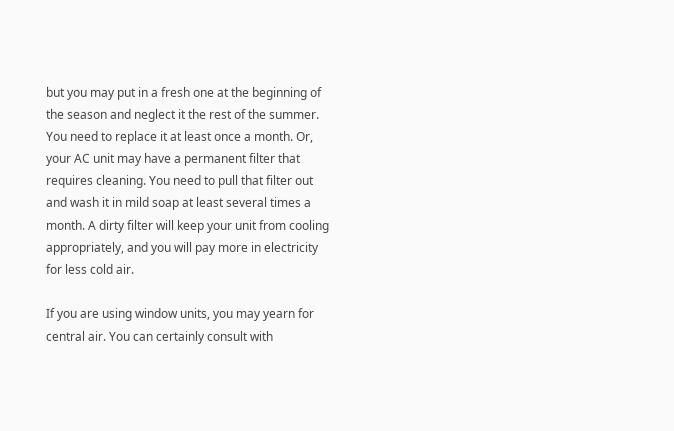but you may put in a fresh one at the beginning of the season and neglect it the rest of the summer. You need to replace it at least once a month. Or, your AC unit may have a permanent filter that requires cleaning. You need to pull that filter out and wash it in mild soap at least several times a month. A dirty filter will keep your unit from cooling appropriately, and you will pay more in electricity for less cold air.

If you are using window units, you may yearn for central air. You can certainly consult with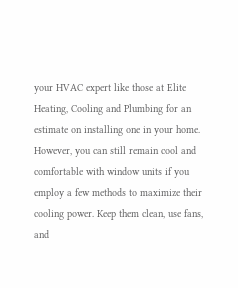your HVAC expert like those at Elite Heating, Cooling and Plumbing for an estimate on installing one in your home. However, you can still remain cool and comfortable with window units if you employ a few methods to maximize their cooling power. Keep them clean, use fans, and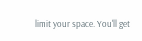limit your space. You'll get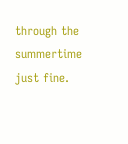through the summertime just fine.